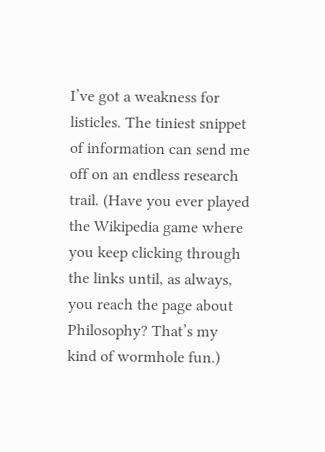I’ve got a weakness for listicles. The tiniest snippet of information can send me off on an endless research trail. (Have you ever played the Wikipedia game where you keep clicking through the links until, as always, you reach the page about Philosophy? That’s my kind of wormhole fun.)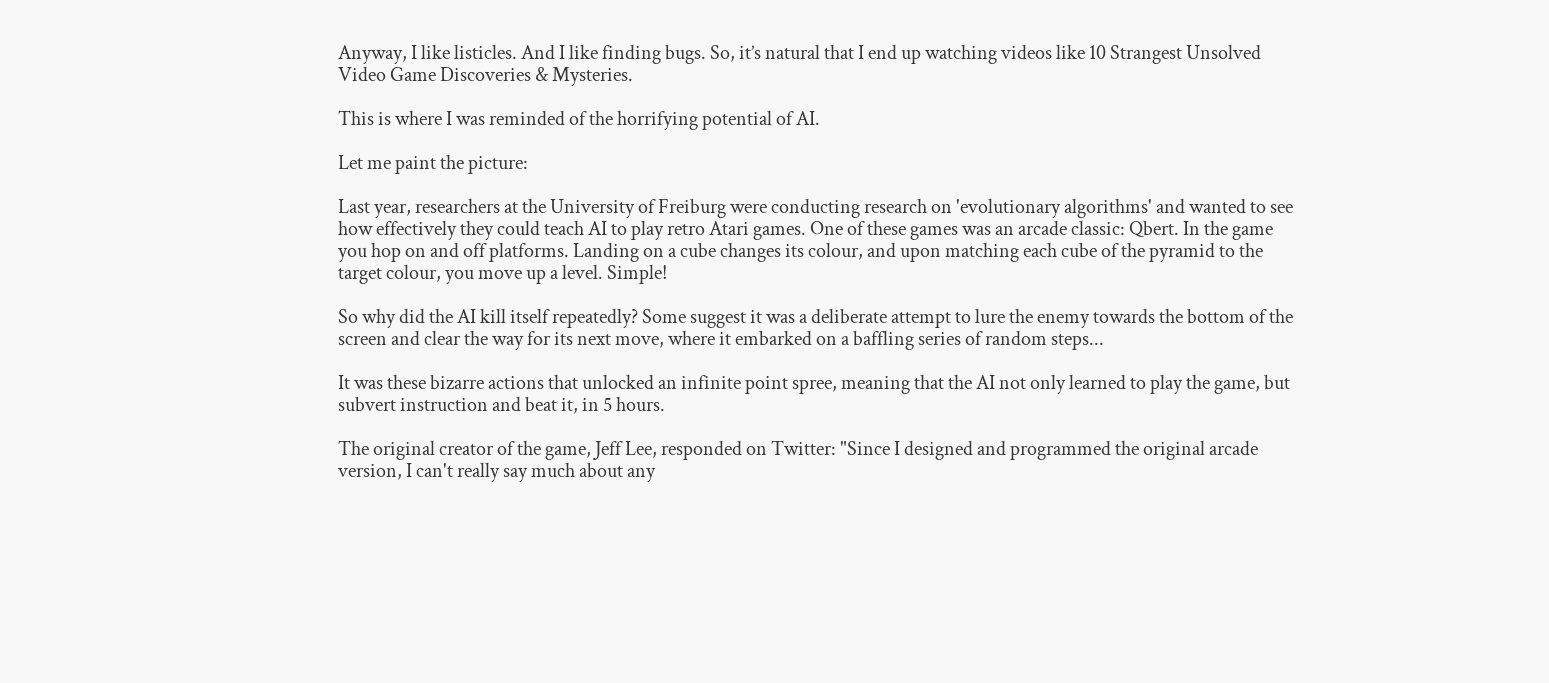Anyway, I like listicles. And I like finding bugs. So, it’s natural that I end up watching videos like 10 Strangest Unsolved Video Game Discoveries & Mysteries.

This is where I was reminded of the horrifying potential of AI.

Let me paint the picture:

Last year, researchers at the University of Freiburg were conducting research on 'evolutionary algorithms' and wanted to see how effectively they could teach AI to play retro Atari games. One of these games was an arcade classic: Qbert. In the game you hop on and off platforms. Landing on a cube changes its colour, and upon matching each cube of the pyramid to the target colour, you move up a level. Simple!

So why did the AI kill itself repeatedly? Some suggest it was a deliberate attempt to lure the enemy towards the bottom of the screen and clear the way for its next move, where it embarked on a baffling series of random steps...

It was these bizarre actions that unlocked an infinite point spree, meaning that the AI not only learned to play the game, but subvert instruction and beat it, in 5 hours.

The original creator of the game, Jeff Lee, responded on Twitter: "Since I designed and programmed the original arcade version, I can't really say much about any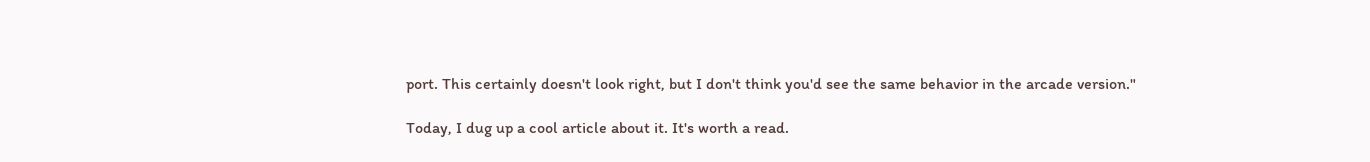port. This certainly doesn't look right, but I don't think you'd see the same behavior in the arcade version."

Today, I dug up a cool article about it. It's worth a read.